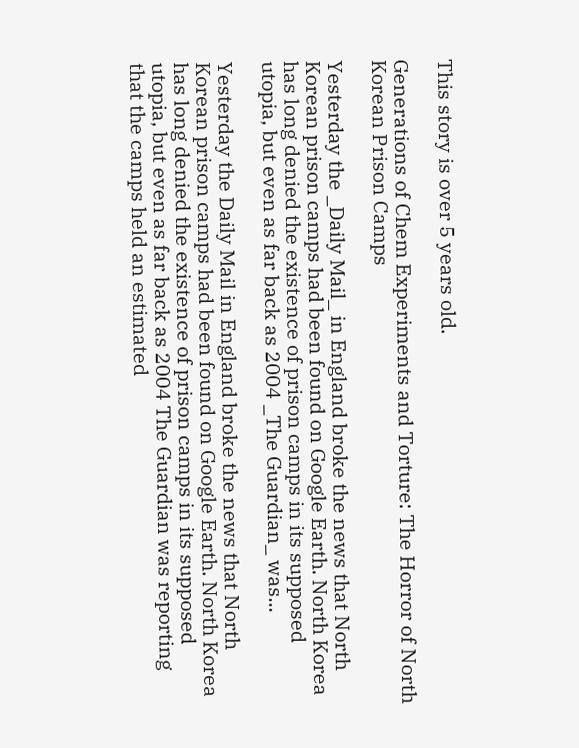This story is over 5 years old.

Generations of Chem Experiments and Torture: The Horror of North Korean Prison Camps

Yesterday the _Daily Mail_ in England broke the news that North Korean prison camps had been found on Google Earth. North Korea has long denied the existence of prison camps in its supposed utopia, but even as far back as 2004 _The Guardian_ was...

Yesterday the Daily Mail in England broke the news that North Korean prison camps had been found on Google Earth. North Korea has long denied the existence of prison camps in its supposed utopia, but even as far back as 2004 The Guardian was reporting that the camps held an estimated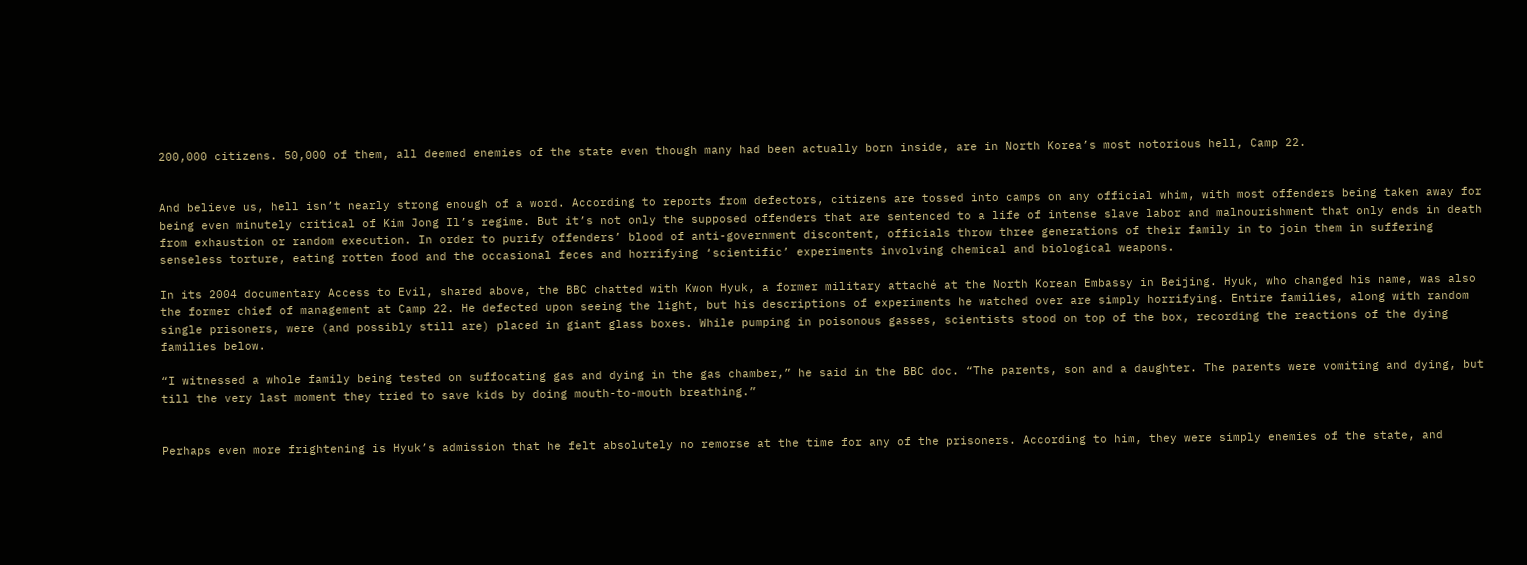200,000 citizens. 50,000 of them, all deemed enemies of the state even though many had been actually born inside, are in North Korea’s most notorious hell, Camp 22.


And believe us, hell isn’t nearly strong enough of a word. According to reports from defectors, citizens are tossed into camps on any official whim, with most offenders being taken away for being even minutely critical of Kim Jong Il’s regime. But it’s not only the supposed offenders that are sentenced to a life of intense slave labor and malnourishment that only ends in death from exhaustion or random execution. In order to purify offenders’ blood of anti-government discontent, officials throw three generations of their family in to join them in suffering senseless torture, eating rotten food and the occasional feces and horrifying ‘scientific’ experiments involving chemical and biological weapons.

In its 2004 documentary Access to Evil, shared above, the BBC chatted with Kwon Hyuk, a former military attaché at the North Korean Embassy in Beijing. Hyuk, who changed his name, was also the former chief of management at Camp 22. He defected upon seeing the light, but his descriptions of experiments he watched over are simply horrifying. Entire families, along with random single prisoners, were (and possibly still are) placed in giant glass boxes. While pumping in poisonous gasses, scientists stood on top of the box, recording the reactions of the dying families below.

“I witnessed a whole family being tested on suffocating gas and dying in the gas chamber,” he said in the BBC doc. “The parents, son and a daughter. The parents were vomiting and dying, but till the very last moment they tried to save kids by doing mouth-to-mouth breathing.”


Perhaps even more frightening is Hyuk’s admission that he felt absolutely no remorse at the time for any of the prisoners. According to him, they were simply enemies of the state, and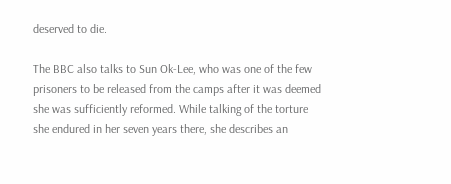deserved to die.

The BBC also talks to Sun Ok-Lee, who was one of the few prisoners to be released from the camps after it was deemed she was sufficiently reformed. While talking of the torture she endured in her seven years there, she describes an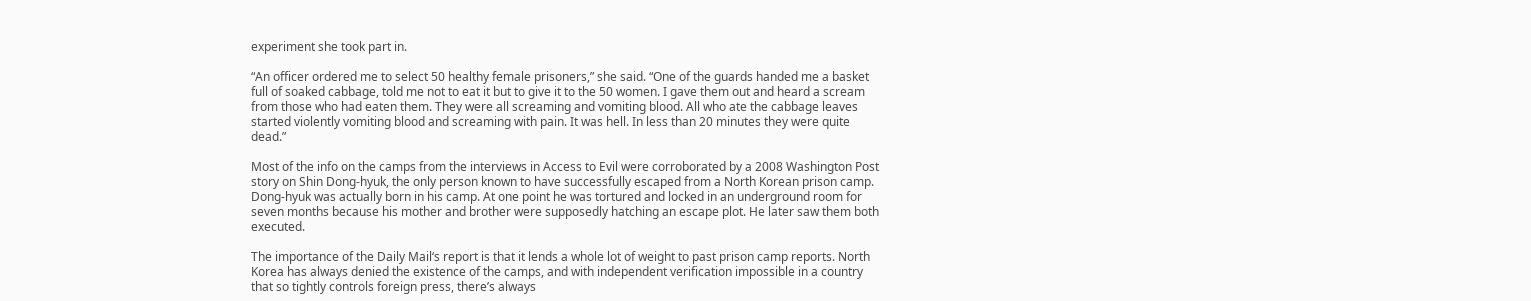experiment she took part in.

“An officer ordered me to select 50 healthy female prisoners,” she said. “One of the guards handed me a basket full of soaked cabbage, told me not to eat it but to give it to the 50 women. I gave them out and heard a scream from those who had eaten them. They were all screaming and vomiting blood. All who ate the cabbage leaves started violently vomiting blood and screaming with pain. It was hell. In less than 20 minutes they were quite dead.”

Most of the info on the camps from the interviews in Access to Evil were corroborated by a 2008 Washington Post story on Shin Dong-hyuk, the only person known to have successfully escaped from a North Korean prison camp. Dong-hyuk was actually born in his camp. At one point he was tortured and locked in an underground room for seven months because his mother and brother were supposedly hatching an escape plot. He later saw them both executed.

The importance of the Daily Mail‘s report is that it lends a whole lot of weight to past prison camp reports. North Korea has always denied the existence of the camps, and with independent verification impossible in a country that so tightly controls foreign press, there’s always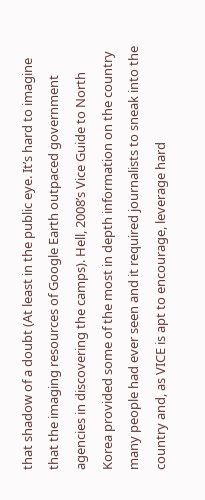that shadow of a doubt (At least in the public eye. It’s hard to imagine that the imaging resources of Google Earth outpaced government agencies in discovering the camps). Hell, 2008’s Vice Guide to North Korea provided some of the most in depth information on the country many people had ever seen and it required journalists to sneak into the country and, as VICE is apt to encourage, leverage hard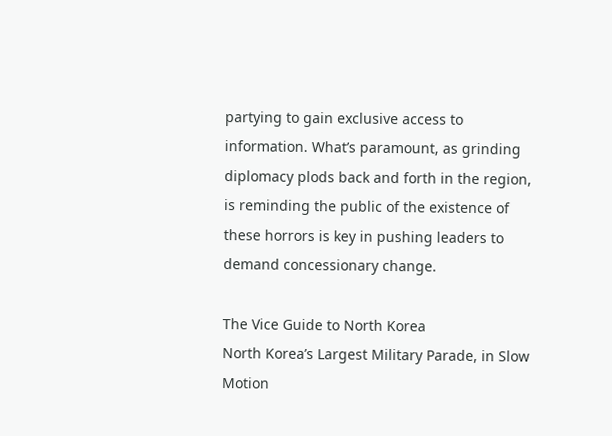partying to gain exclusive access to information. What’s paramount, as grinding diplomacy plods back and forth in the region, is reminding the public of the existence of these horrors is key in pushing leaders to demand concessionary change.

The Vice Guide to North Korea
North Korea’s Largest Military Parade, in Slow Motion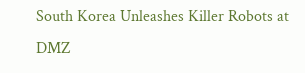South Korea Unleashes Killer Robots at DMZ